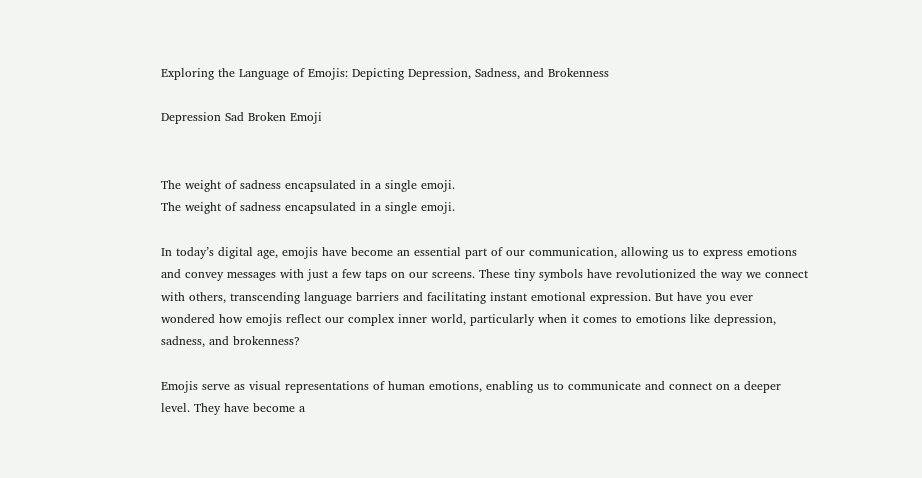Exploring the Language of Emojis: Depicting Depression, Sadness, and Brokenness

Depression Sad Broken Emoji


The weight of sadness encapsulated in a single emoji.
The weight of sadness encapsulated in a single emoji.

In today’s digital age, emojis have become an essential part of our communication, allowing us to express emotions and convey messages with just a few taps on our screens. These tiny symbols have revolutionized the way we connect with others, transcending language barriers and facilitating instant emotional expression. But have you ever wondered how emojis reflect our complex inner world, particularly when it comes to emotions like depression, sadness, and brokenness?

Emojis serve as visual representations of human emotions, enabling us to communicate and connect on a deeper level. They have become a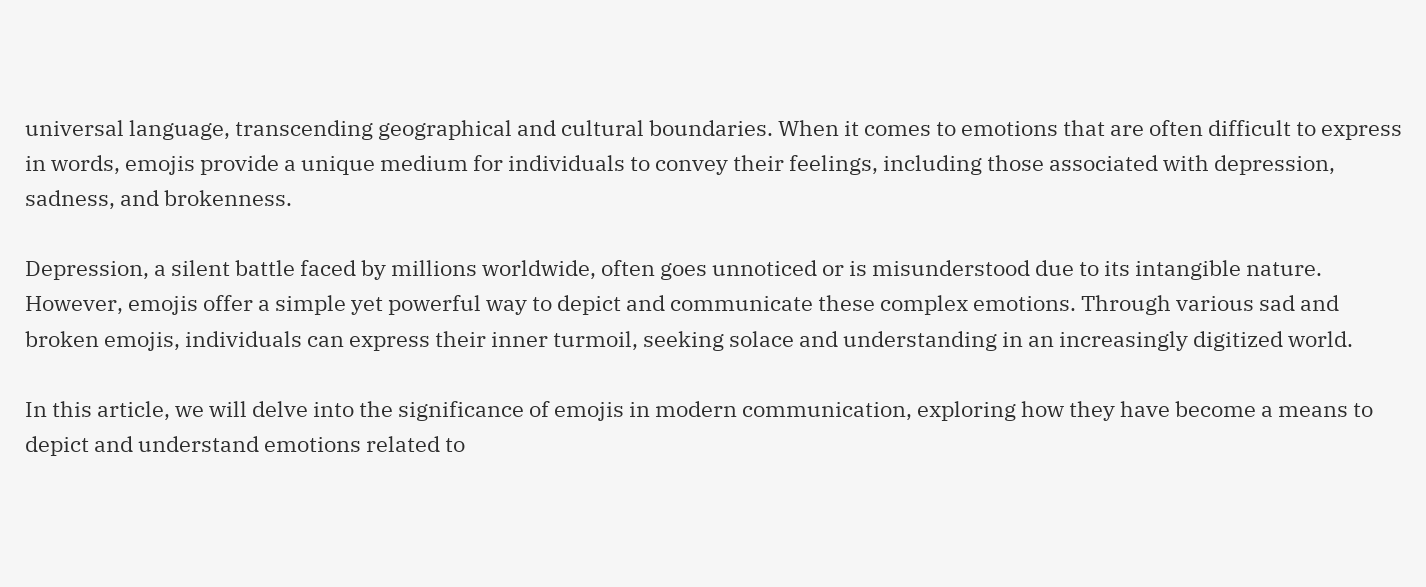universal language, transcending geographical and cultural boundaries. When it comes to emotions that are often difficult to express in words, emojis provide a unique medium for individuals to convey their feelings, including those associated with depression, sadness, and brokenness.

Depression, a silent battle faced by millions worldwide, often goes unnoticed or is misunderstood due to its intangible nature. However, emojis offer a simple yet powerful way to depict and communicate these complex emotions. Through various sad and broken emojis, individuals can express their inner turmoil, seeking solace and understanding in an increasingly digitized world.

In this article, we will delve into the significance of emojis in modern communication, exploring how they have become a means to depict and understand emotions related to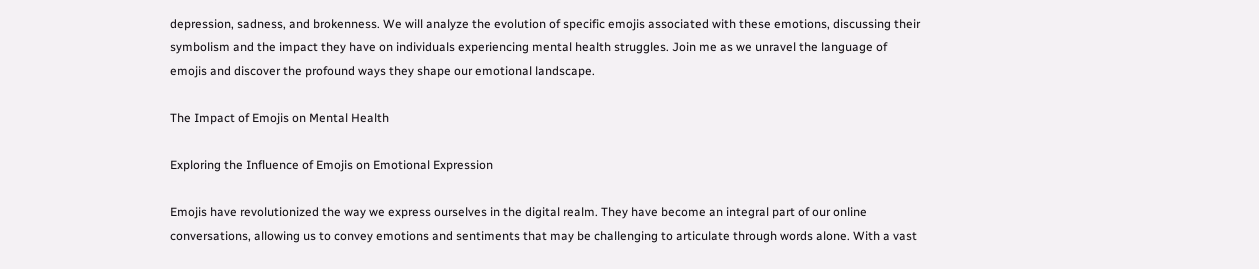depression, sadness, and brokenness. We will analyze the evolution of specific emojis associated with these emotions, discussing their symbolism and the impact they have on individuals experiencing mental health struggles. Join me as we unravel the language of emojis and discover the profound ways they shape our emotional landscape.

The Impact of Emojis on Mental Health

Exploring the Influence of Emojis on Emotional Expression

Emojis have revolutionized the way we express ourselves in the digital realm. They have become an integral part of our online conversations, allowing us to convey emotions and sentiments that may be challenging to articulate through words alone. With a vast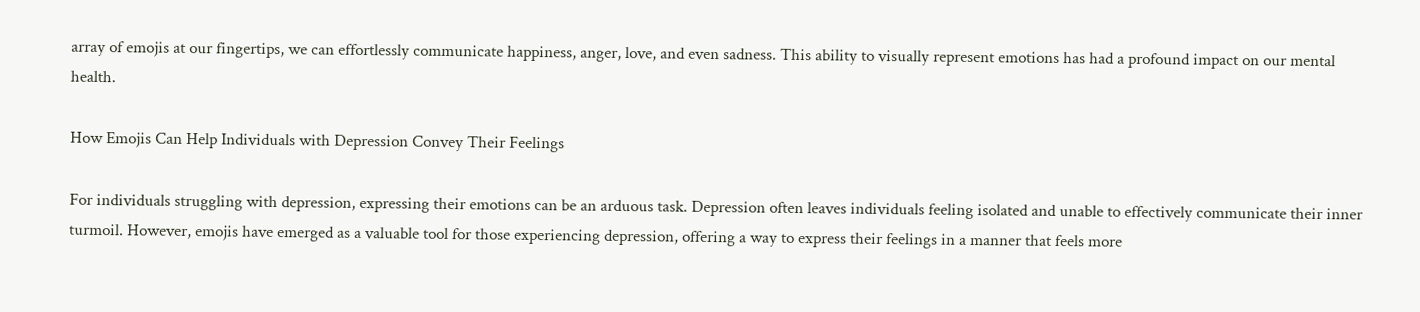array of emojis at our fingertips, we can effortlessly communicate happiness, anger, love, and even sadness. This ability to visually represent emotions has had a profound impact on our mental health.

How Emojis Can Help Individuals with Depression Convey Their Feelings

For individuals struggling with depression, expressing their emotions can be an arduous task. Depression often leaves individuals feeling isolated and unable to effectively communicate their inner turmoil. However, emojis have emerged as a valuable tool for those experiencing depression, offering a way to express their feelings in a manner that feels more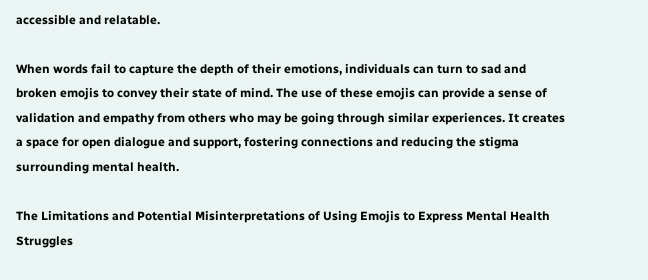accessible and relatable.

When words fail to capture the depth of their emotions, individuals can turn to sad and broken emojis to convey their state of mind. The use of these emojis can provide a sense of validation and empathy from others who may be going through similar experiences. It creates a space for open dialogue and support, fostering connections and reducing the stigma surrounding mental health.

The Limitations and Potential Misinterpretations of Using Emojis to Express Mental Health Struggles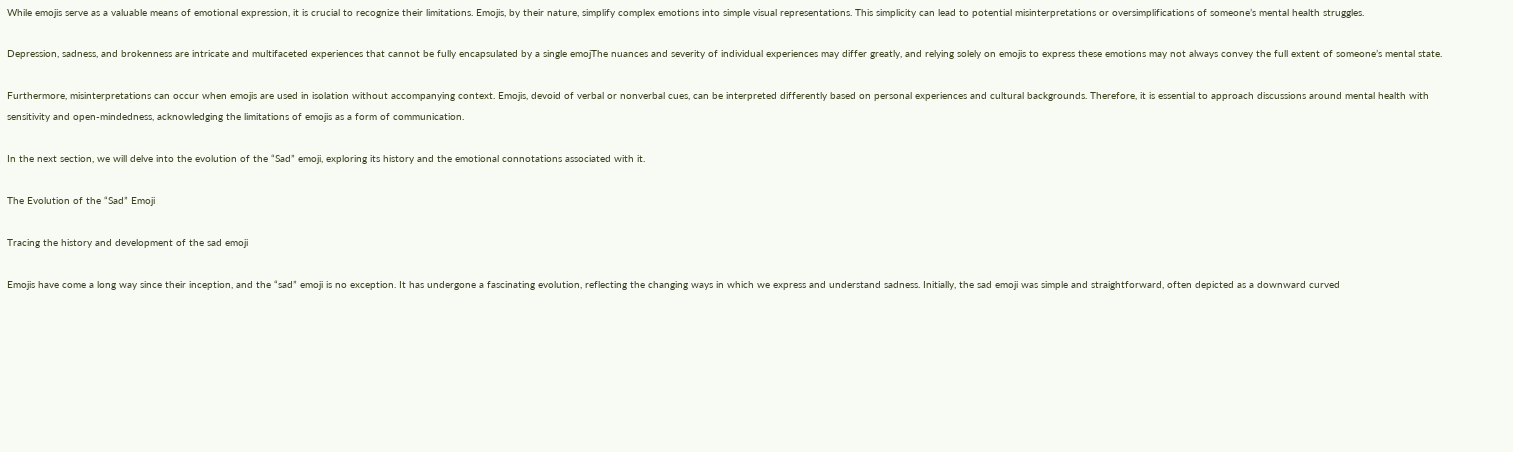While emojis serve as a valuable means of emotional expression, it is crucial to recognize their limitations. Emojis, by their nature, simplify complex emotions into simple visual representations. This simplicity can lead to potential misinterpretations or oversimplifications of someone’s mental health struggles.

Depression, sadness, and brokenness are intricate and multifaceted experiences that cannot be fully encapsulated by a single emojThe nuances and severity of individual experiences may differ greatly, and relying solely on emojis to express these emotions may not always convey the full extent of someone’s mental state.

Furthermore, misinterpretations can occur when emojis are used in isolation without accompanying context. Emojis, devoid of verbal or nonverbal cues, can be interpreted differently based on personal experiences and cultural backgrounds. Therefore, it is essential to approach discussions around mental health with sensitivity and open-mindedness, acknowledging the limitations of emojis as a form of communication.

In the next section, we will delve into the evolution of the “Sad” emoji, exploring its history and the emotional connotations associated with it.

The Evolution of the “Sad” Emoji

Tracing the history and development of the sad emoji

Emojis have come a long way since their inception, and the “sad” emoji is no exception. It has undergone a fascinating evolution, reflecting the changing ways in which we express and understand sadness. Initially, the sad emoji was simple and straightforward, often depicted as a downward curved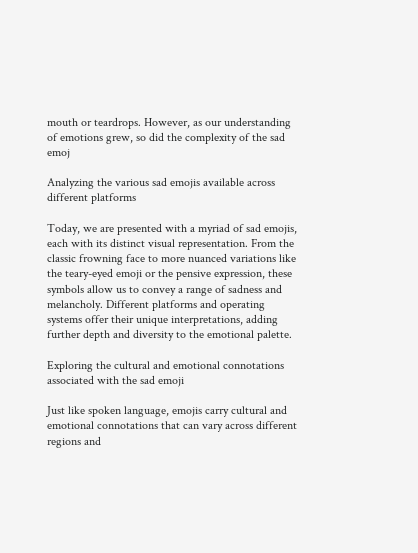mouth or teardrops. However, as our understanding of emotions grew, so did the complexity of the sad emoj

Analyzing the various sad emojis available across different platforms

Today, we are presented with a myriad of sad emojis, each with its distinct visual representation. From the classic frowning face to more nuanced variations like the teary-eyed emoji or the pensive expression, these symbols allow us to convey a range of sadness and melancholy. Different platforms and operating systems offer their unique interpretations, adding further depth and diversity to the emotional palette.

Exploring the cultural and emotional connotations associated with the sad emoji

Just like spoken language, emojis carry cultural and emotional connotations that can vary across different regions and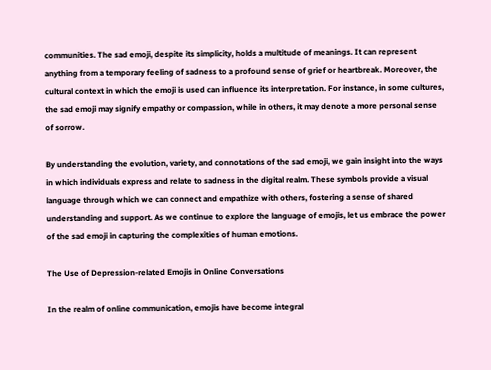communities. The sad emoji, despite its simplicity, holds a multitude of meanings. It can represent anything from a temporary feeling of sadness to a profound sense of grief or heartbreak. Moreover, the cultural context in which the emoji is used can influence its interpretation. For instance, in some cultures, the sad emoji may signify empathy or compassion, while in others, it may denote a more personal sense of sorrow.

By understanding the evolution, variety, and connotations of the sad emoji, we gain insight into the ways in which individuals express and relate to sadness in the digital realm. These symbols provide a visual language through which we can connect and empathize with others, fostering a sense of shared understanding and support. As we continue to explore the language of emojis, let us embrace the power of the sad emoji in capturing the complexities of human emotions.

The Use of Depression-related Emojis in Online Conversations

In the realm of online communication, emojis have become integral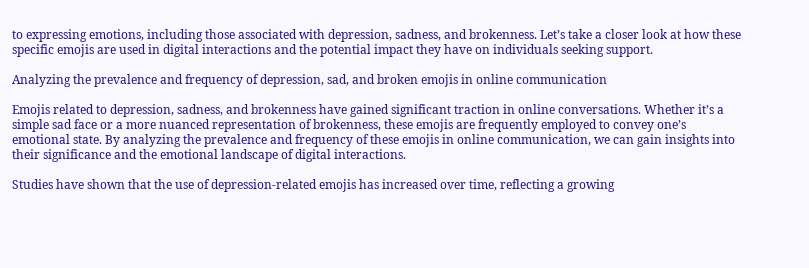to expressing emotions, including those associated with depression, sadness, and brokenness. Let’s take a closer look at how these specific emojis are used in digital interactions and the potential impact they have on individuals seeking support.

Analyzing the prevalence and frequency of depression, sad, and broken emojis in online communication

Emojis related to depression, sadness, and brokenness have gained significant traction in online conversations. Whether it’s a simple sad face or a more nuanced representation of brokenness, these emojis are frequently employed to convey one’s emotional state. By analyzing the prevalence and frequency of these emojis in online communication, we can gain insights into their significance and the emotional landscape of digital interactions.

Studies have shown that the use of depression-related emojis has increased over time, reflecting a growing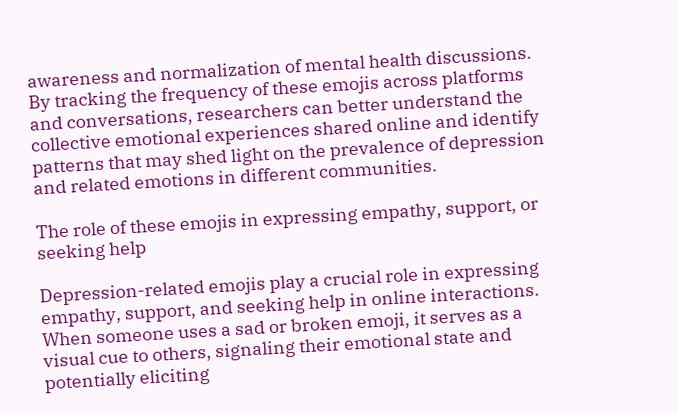awareness and normalization of mental health discussions. By tracking the frequency of these emojis across platforms and conversations, researchers can better understand the collective emotional experiences shared online and identify patterns that may shed light on the prevalence of depression and related emotions in different communities.

The role of these emojis in expressing empathy, support, or seeking help

Depression-related emojis play a crucial role in expressing empathy, support, and seeking help in online interactions. When someone uses a sad or broken emoji, it serves as a visual cue to others, signaling their emotional state and potentially eliciting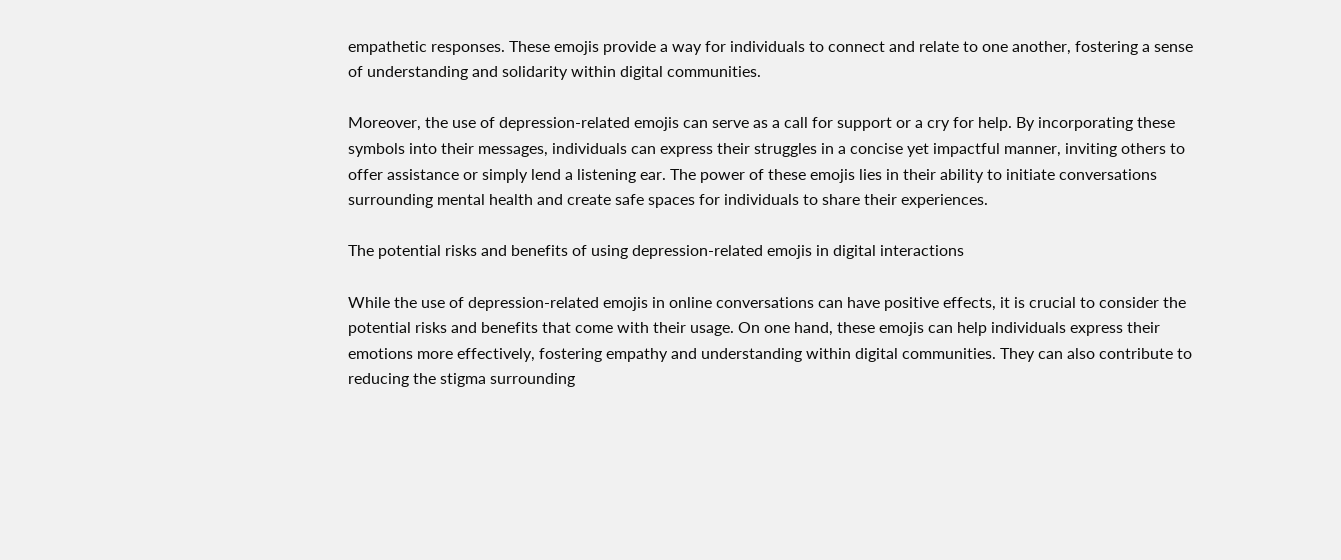empathetic responses. These emojis provide a way for individuals to connect and relate to one another, fostering a sense of understanding and solidarity within digital communities.

Moreover, the use of depression-related emojis can serve as a call for support or a cry for help. By incorporating these symbols into their messages, individuals can express their struggles in a concise yet impactful manner, inviting others to offer assistance or simply lend a listening ear. The power of these emojis lies in their ability to initiate conversations surrounding mental health and create safe spaces for individuals to share their experiences.

The potential risks and benefits of using depression-related emojis in digital interactions

While the use of depression-related emojis in online conversations can have positive effects, it is crucial to consider the potential risks and benefits that come with their usage. On one hand, these emojis can help individuals express their emotions more effectively, fostering empathy and understanding within digital communities. They can also contribute to reducing the stigma surrounding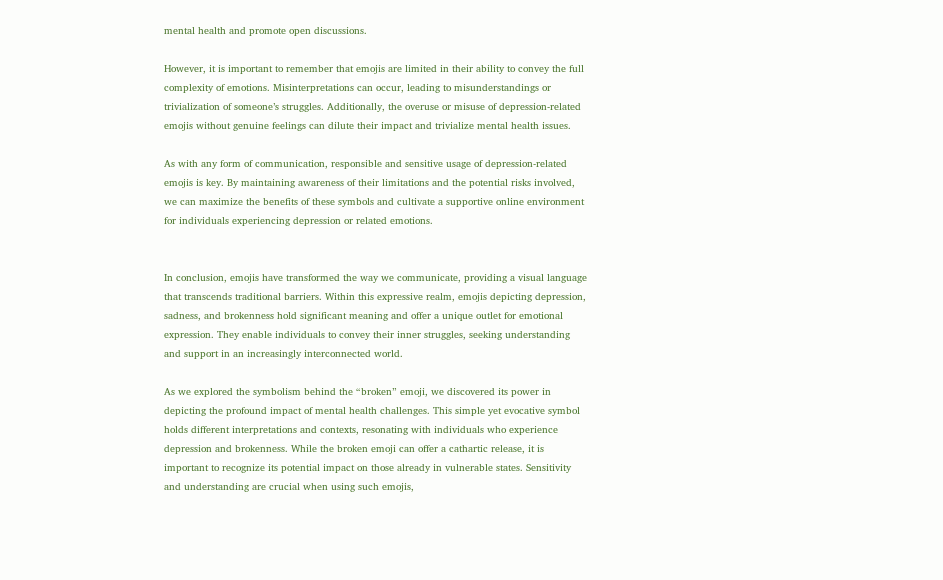mental health and promote open discussions.

However, it is important to remember that emojis are limited in their ability to convey the full complexity of emotions. Misinterpretations can occur, leading to misunderstandings or trivialization of someone’s struggles. Additionally, the overuse or misuse of depression-related emojis without genuine feelings can dilute their impact and trivialize mental health issues.

As with any form of communication, responsible and sensitive usage of depression-related emojis is key. By maintaining awareness of their limitations and the potential risks involved, we can maximize the benefits of these symbols and cultivate a supportive online environment for individuals experiencing depression or related emotions.


In conclusion, emojis have transformed the way we communicate, providing a visual language that transcends traditional barriers. Within this expressive realm, emojis depicting depression, sadness, and brokenness hold significant meaning and offer a unique outlet for emotional expression. They enable individuals to convey their inner struggles, seeking understanding and support in an increasingly interconnected world.

As we explored the symbolism behind the “broken” emoji, we discovered its power in depicting the profound impact of mental health challenges. This simple yet evocative symbol holds different interpretations and contexts, resonating with individuals who experience depression and brokenness. While the broken emoji can offer a cathartic release, it is important to recognize its potential impact on those already in vulnerable states. Sensitivity and understanding are crucial when using such emojis,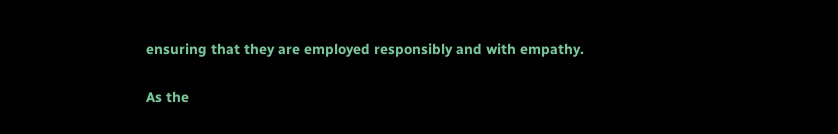ensuring that they are employed responsibly and with empathy.

As the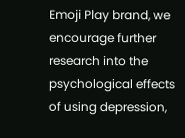Emoji Play brand, we encourage further research into the psychological effects of using depression,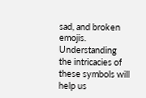sad, and broken emojis. Understanding the intricacies of these symbols will help us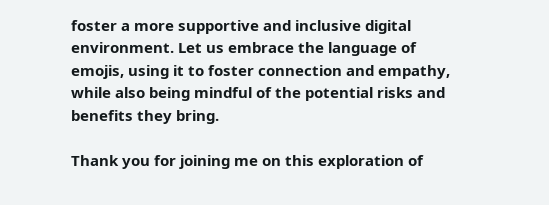foster a more supportive and inclusive digital environment. Let us embrace the language of emojis, using it to foster connection and empathy, while also being mindful of the potential risks and benefits they bring.

Thank you for joining me on this exploration of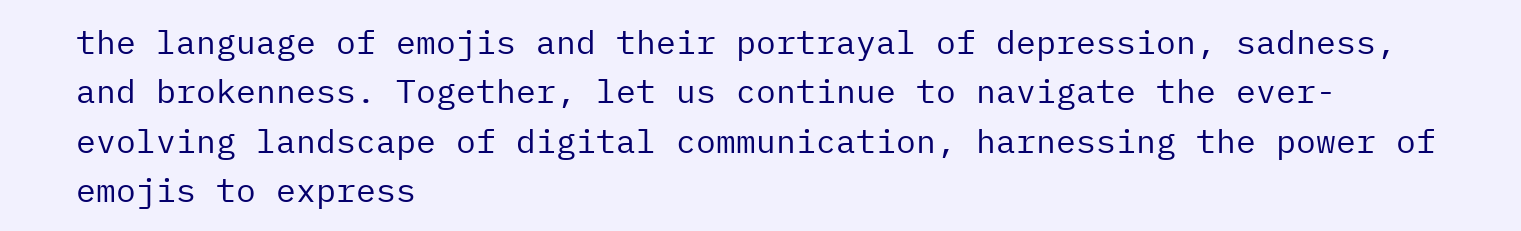the language of emojis and their portrayal of depression, sadness, and brokenness. Together, let us continue to navigate the ever-evolving landscape of digital communication, harnessing the power of emojis to express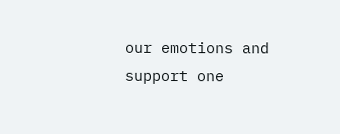our emotions and support one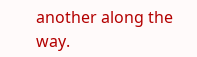another along the way.